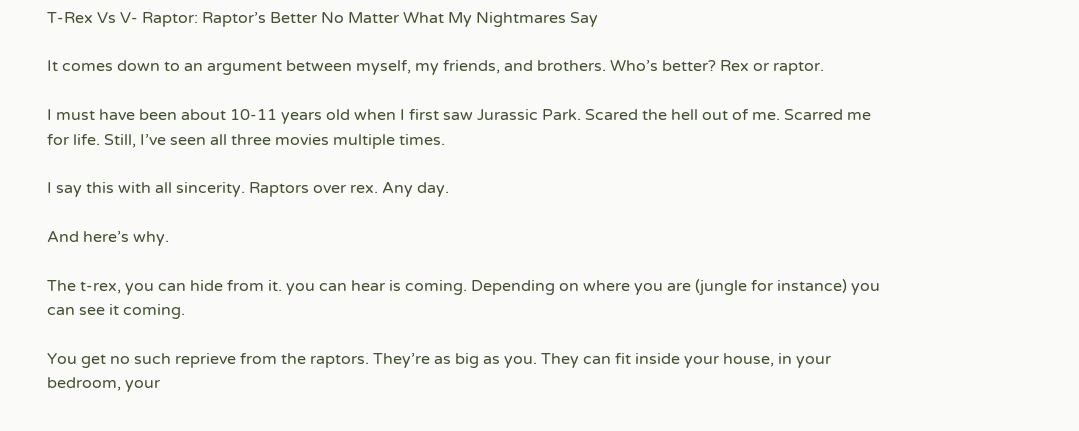T-Rex Vs V- Raptor: Raptor’s Better No Matter What My Nightmares Say

It comes down to an argument between myself, my friends, and brothers. Who’s better? Rex or raptor.

I must have been about 10-11 years old when I first saw Jurassic Park. Scared the hell out of me. Scarred me for life. Still, I’ve seen all three movies multiple times.

I say this with all sincerity. Raptors over rex. Any day.

And here’s why.

The t-rex, you can hide from it. you can hear is coming. Depending on where you are (jungle for instance) you can see it coming.

You get no such reprieve from the raptors. They’re as big as you. They can fit inside your house, in your bedroom, your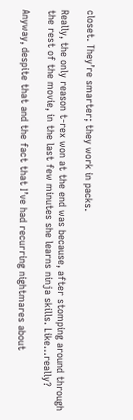closet. They’re smarter; they work in packs.

Really, the only reason t-rex won at the end was because, after stomping around through the rest of the movie, in the last few minutes she learns ninja skills. Like…really?

Anyway, despite that and the fact that I’ve had recurring nightmares about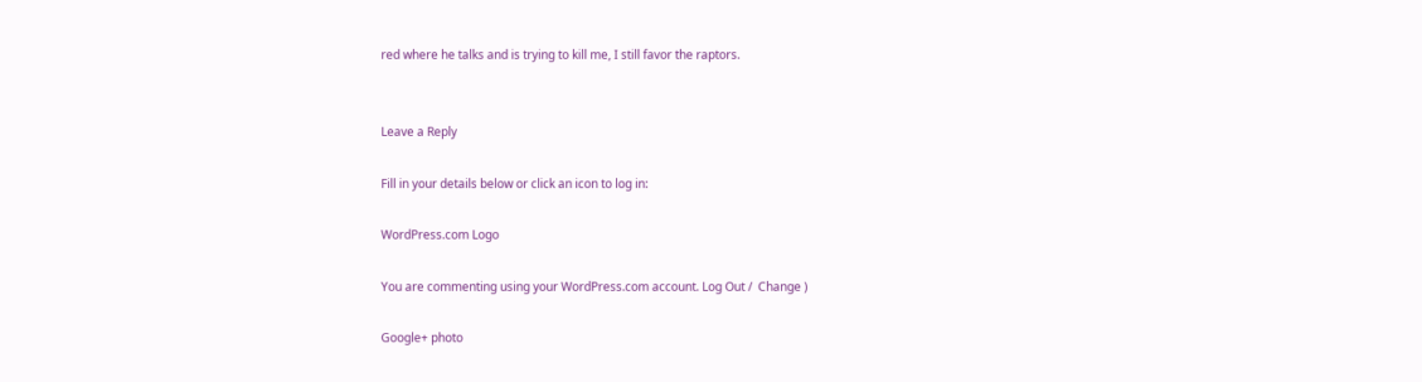red where he talks and is trying to kill me, I still favor the raptors.


Leave a Reply

Fill in your details below or click an icon to log in:

WordPress.com Logo

You are commenting using your WordPress.com account. Log Out /  Change )

Google+ photo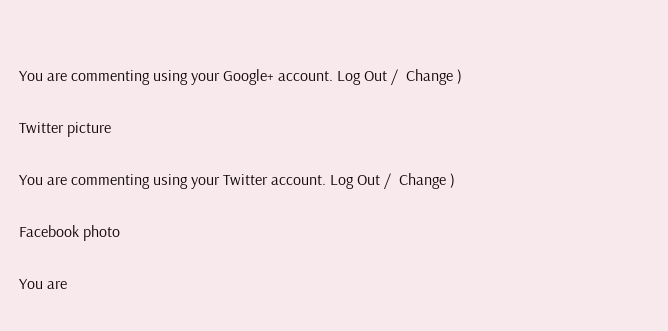You are commenting using your Google+ account. Log Out /  Change )

Twitter picture

You are commenting using your Twitter account. Log Out /  Change )

Facebook photo

You are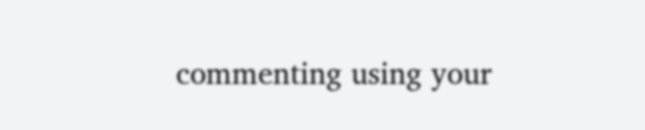commenting using your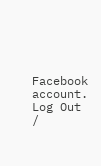Facebook account. Log Out /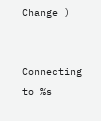Change )


Connecting to %s